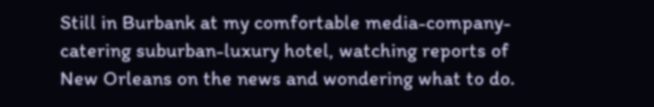Still in Burbank at my comfortable media-company-catering suburban-luxury hotel, watching reports of New Orleans on the news and wondering what to do.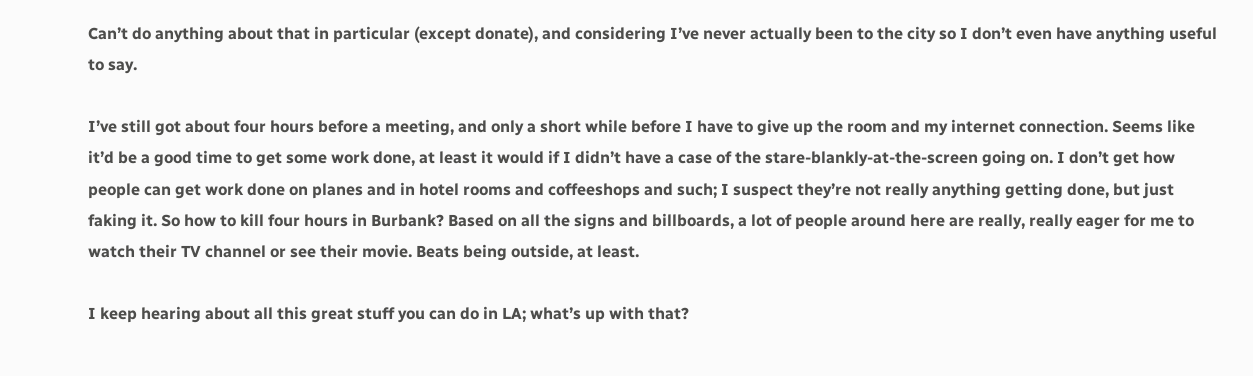Can’t do anything about that in particular (except donate), and considering I’ve never actually been to the city so I don’t even have anything useful to say.

I’ve still got about four hours before a meeting, and only a short while before I have to give up the room and my internet connection. Seems like it’d be a good time to get some work done, at least it would if I didn’t have a case of the stare-blankly-at-the-screen going on. I don’t get how people can get work done on planes and in hotel rooms and coffeeshops and such; I suspect they’re not really anything getting done, but just faking it. So how to kill four hours in Burbank? Based on all the signs and billboards, a lot of people around here are really, really eager for me to watch their TV channel or see their movie. Beats being outside, at least.

I keep hearing about all this great stuff you can do in LA; what’s up with that?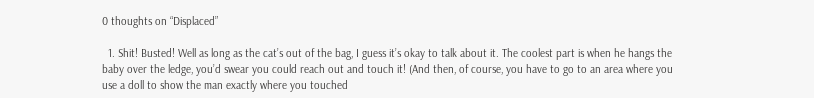0 thoughts on “Displaced”

  1. Shit! Busted! Well as long as the cat’s out of the bag, I guess it’s okay to talk about it. The coolest part is when he hangs the baby over the ledge, you’d swear you could reach out and touch it! (And then, of course, you have to go to an area where you use a doll to show the man exactly where you touched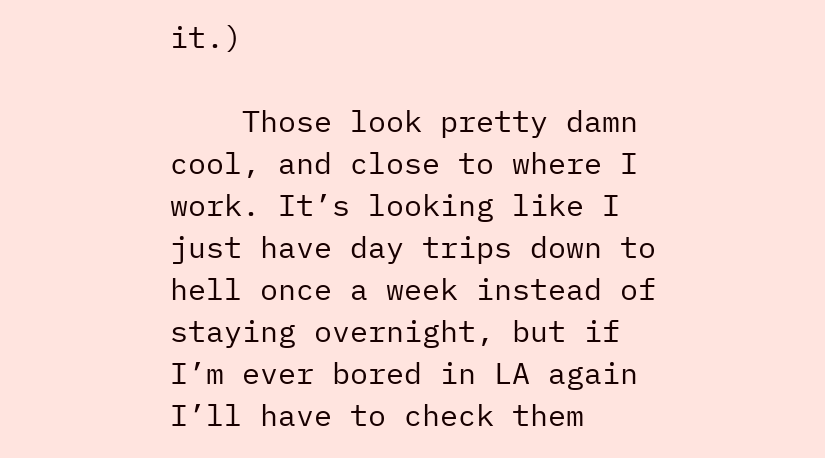it.)

    Those look pretty damn cool, and close to where I work. It’s looking like I just have day trips down to hell once a week instead of staying overnight, but if I’m ever bored in LA again I’ll have to check them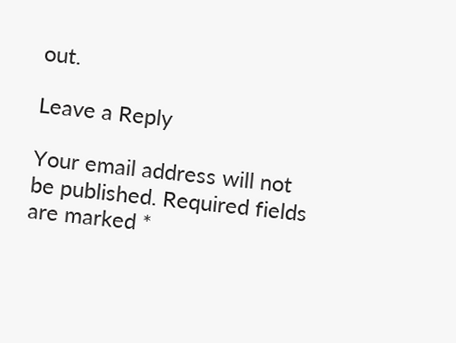out.

Leave a Reply

Your email address will not be published. Required fields are marked *